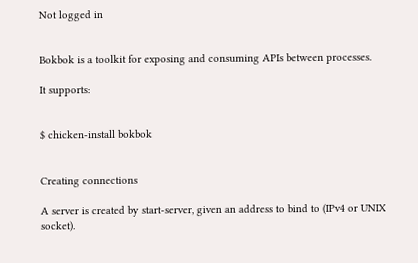Not logged in


Bokbok is a toolkit for exposing and consuming APIs between processes.

It supports:


$ chicken-install bokbok


Creating connections

A server is created by start-server, given an address to bind to (IPv4 or UNIX socket).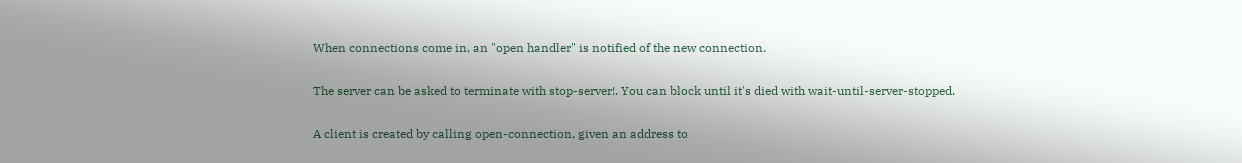When connections come in, an "open handler" is notified of the new connection.

The server can be asked to terminate with stop-server!. You can block until it's died with wait-until-server-stopped.

A client is created by calling open-connection, given an address to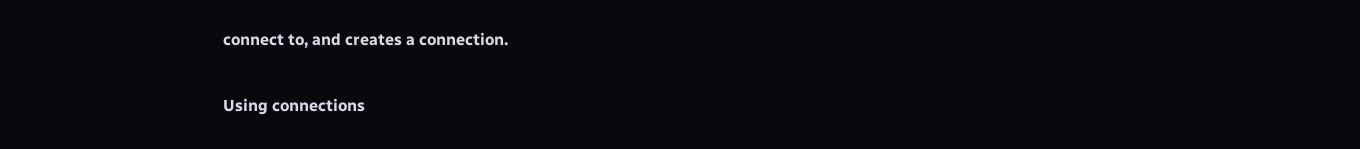connect to, and creates a connection.

Using connections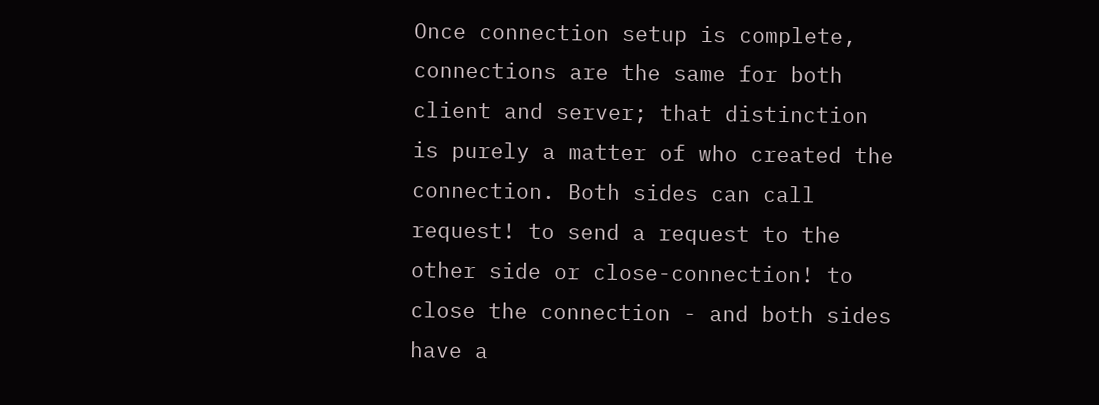Once connection setup is complete, connections are the same for both client and server; that distinction is purely a matter of who created the connection. Both sides can call request! to send a request to the other side or close-connection! to close the connection - and both sides have a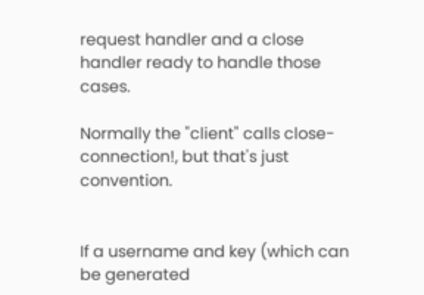request handler and a close handler ready to handle those cases.

Normally the "client" calls close-connection!, but that's just convention.


If a username and key (which can be generated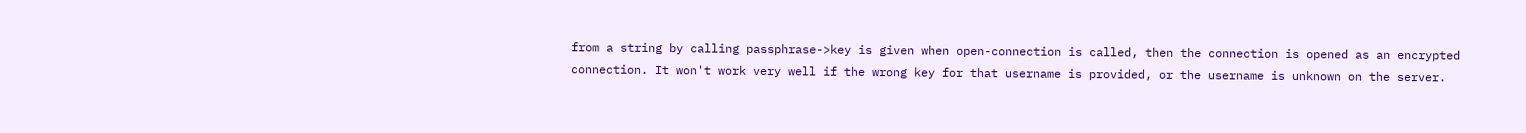from a string by calling passphrase->key is given when open-connection is called, then the connection is opened as an encrypted connection. It won't work very well if the wrong key for that username is provided, or the username is unknown on the server.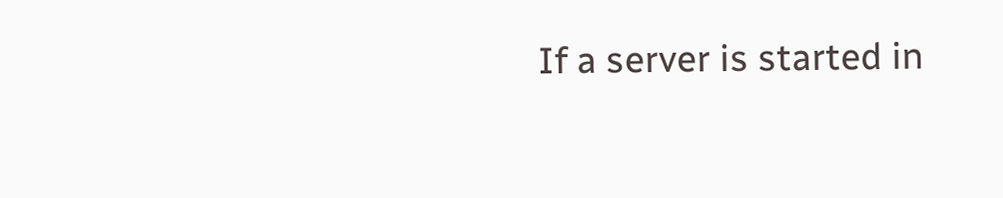If a server is started in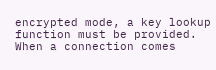encrypted mode, a key lookup function must be provided. When a connection comes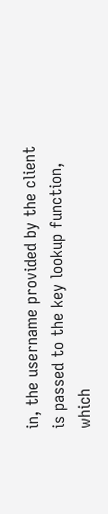in, the username provided by the client is passed to the key lookup function, which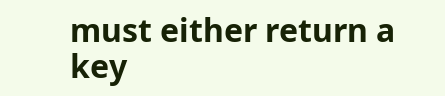must either return a key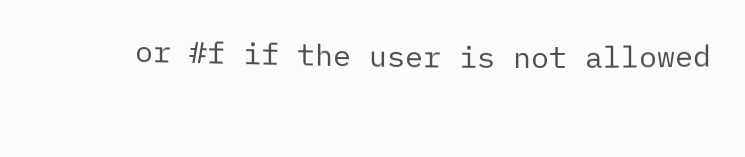or #f if the user is not allowed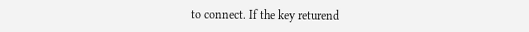to connect. If the key returend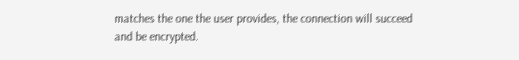matches the one the user provides, the connection will succeed and be encrypted.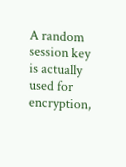A random session key is actually used for encryption,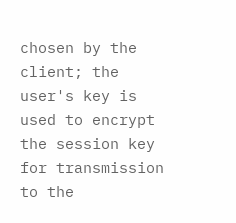chosen by the client; the user's key is used to encrypt the session key for transmission to the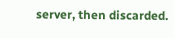server, then discarded.